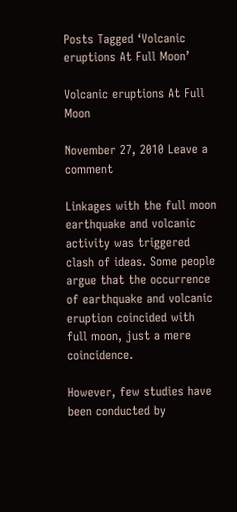Posts Tagged ‘Volcanic eruptions At Full Moon’

Volcanic eruptions At Full Moon

November 27, 2010 Leave a comment

Linkages with the full moon earthquake and volcanic activity was triggered clash of ideas. Some people argue that the occurrence of earthquake and volcanic eruption coincided with full moon, just a mere coincidence.

However, few studies have been conducted by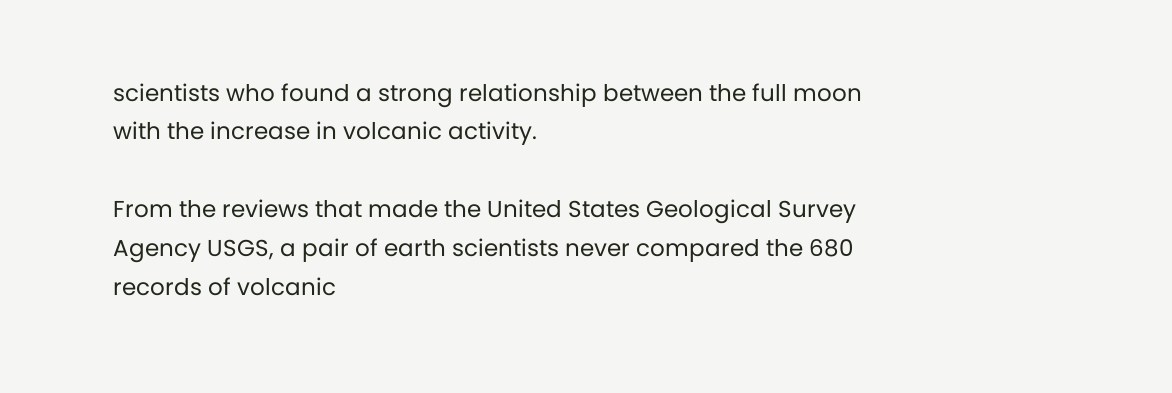scientists who found a strong relationship between the full moon with the increase in volcanic activity.

From the reviews that made the United States Geological Survey Agency USGS, a pair of earth scientists never compared the 680 records of volcanic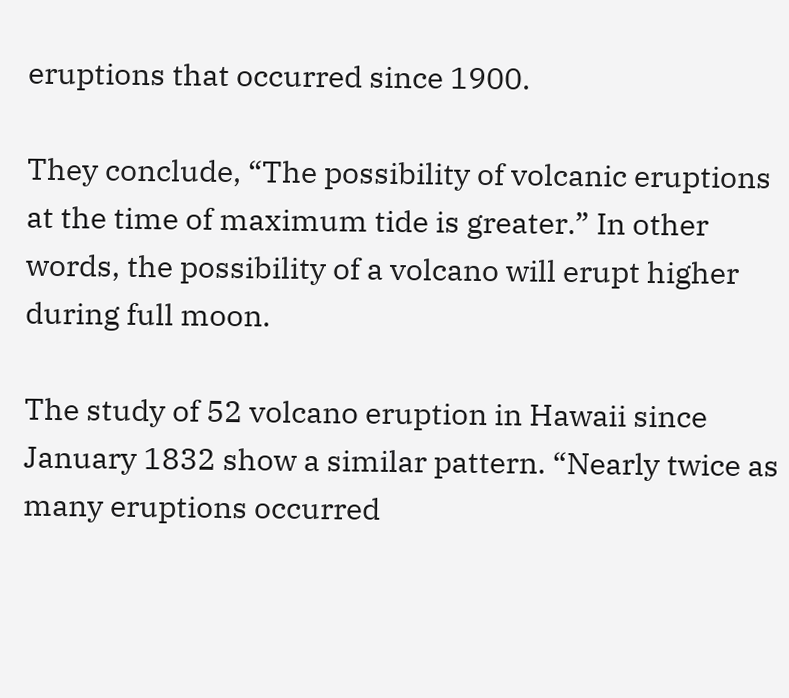eruptions that occurred since 1900.

They conclude, “The possibility of volcanic eruptions at the time of maximum tide is greater.” In other words, the possibility of a volcano will erupt higher during full moon.

The study of 52 volcano eruption in Hawaii since January 1832 show a similar pattern. “Nearly twice as many eruptions occurred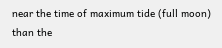near the time of maximum tide (full moon) than the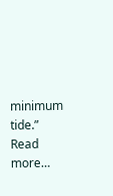minimum tide.”
Read more…